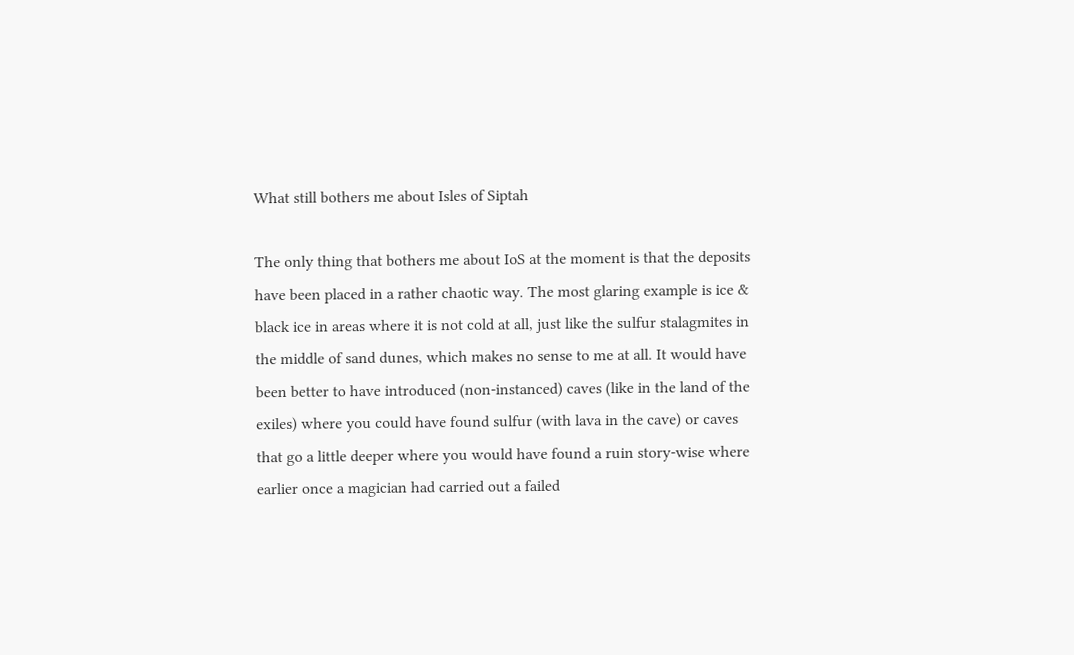What still bothers me about Isles of Siptah

The only thing that bothers me about IoS at the moment is that the deposits have been placed in a rather chaotic way. The most glaring example is ice & black ice in areas where it is not cold at all, just like the sulfur stalagmites in the middle of sand dunes, which makes no sense to me at all. It would have been better to have introduced (non-instanced) caves (like in the land of the exiles) where you could have found sulfur (with lava in the cave) or caves that go a little deeper where you would have found a ruin story-wise where earlier once a magician had carried out a failed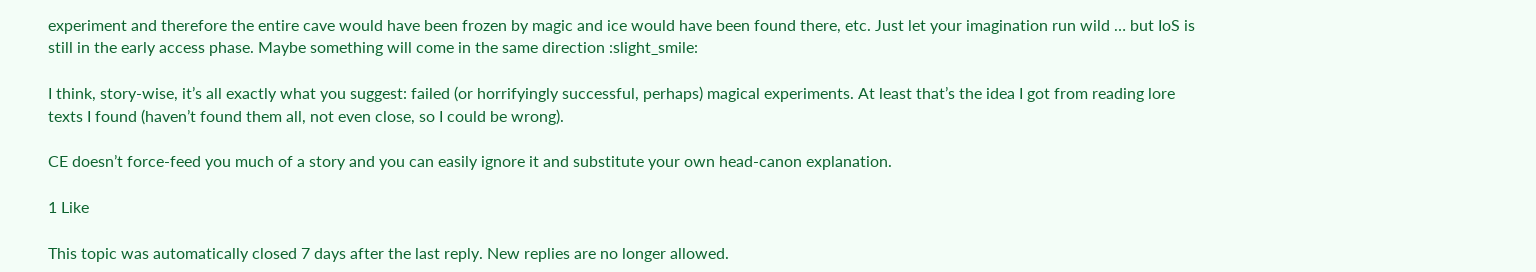experiment and therefore the entire cave would have been frozen by magic and ice would have been found there, etc. Just let your imagination run wild … but IoS is still in the early access phase. Maybe something will come in the same direction :slight_smile:

I think, story-wise, it’s all exactly what you suggest: failed (or horrifyingly successful, perhaps) magical experiments. At least that’s the idea I got from reading lore texts I found (haven’t found them all, not even close, so I could be wrong).

CE doesn’t force-feed you much of a story and you can easily ignore it and substitute your own head-canon explanation.

1 Like

This topic was automatically closed 7 days after the last reply. New replies are no longer allowed.